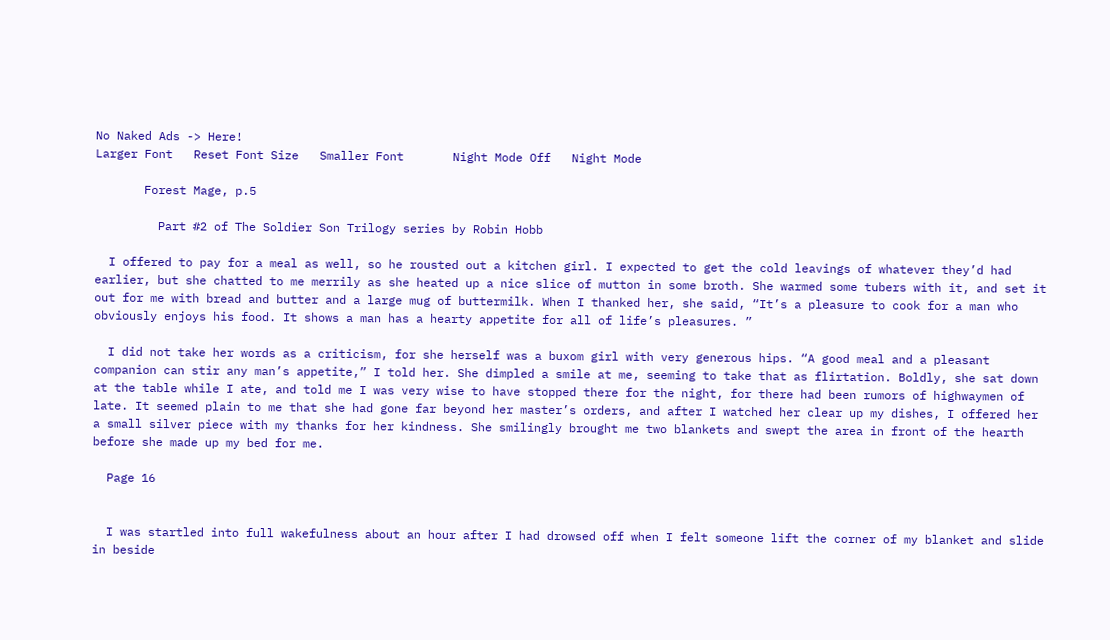No Naked Ads -> Here!
Larger Font   Reset Font Size   Smaller Font       Night Mode Off   Night Mode

       Forest Mage, p.5

         Part #2 of The Soldier Son Trilogy series by Robin Hobb

  I offered to pay for a meal as well, so he rousted out a kitchen girl. I expected to get the cold leavings of whatever they’d had earlier, but she chatted to me merrily as she heated up a nice slice of mutton in some broth. She warmed some tubers with it, and set it out for me with bread and butter and a large mug of buttermilk. When I thanked her, she said, “It’s a pleasure to cook for a man who obviously enjoys his food. It shows a man has a hearty appetite for all of life’s pleasures. ”

  I did not take her words as a criticism, for she herself was a buxom girl with very generous hips. “A good meal and a pleasant companion can stir any man’s appetite,” I told her. She dimpled a smile at me, seeming to take that as flirtation. Boldly, she sat down at the table while I ate, and told me I was very wise to have stopped there for the night, for there had been rumors of highwaymen of late. It seemed plain to me that she had gone far beyond her master’s orders, and after I watched her clear up my dishes, I offered her a small silver piece with my thanks for her kindness. She smilingly brought me two blankets and swept the area in front of the hearth before she made up my bed for me.

  Page 16


  I was startled into full wakefulness about an hour after I had drowsed off when I felt someone lift the corner of my blanket and slide in beside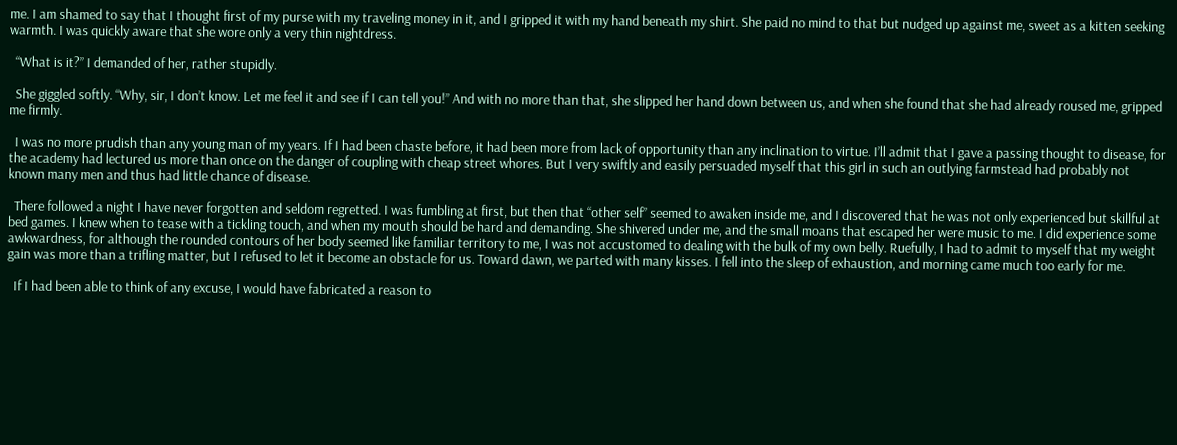me. I am shamed to say that I thought first of my purse with my traveling money in it, and I gripped it with my hand beneath my shirt. She paid no mind to that but nudged up against me, sweet as a kitten seeking warmth. I was quickly aware that she wore only a very thin nightdress.

  “What is it?” I demanded of her, rather stupidly.

  She giggled softly. “Why, sir, I don’t know. Let me feel it and see if I can tell you!” And with no more than that, she slipped her hand down between us, and when she found that she had already roused me, gripped me firmly.

  I was no more prudish than any young man of my years. If I had been chaste before, it had been more from lack of opportunity than any inclination to virtue. I’ll admit that I gave a passing thought to disease, for the academy had lectured us more than once on the danger of coupling with cheap street whores. But I very swiftly and easily persuaded myself that this girl in such an outlying farmstead had probably not known many men and thus had little chance of disease.

  There followed a night I have never forgotten and seldom regretted. I was fumbling at first, but then that “other self” seemed to awaken inside me, and I discovered that he was not only experienced but skillful at bed games. I knew when to tease with a tickling touch, and when my mouth should be hard and demanding. She shivered under me, and the small moans that escaped her were music to me. I did experience some awkwardness, for although the rounded contours of her body seemed like familiar territory to me, I was not accustomed to dealing with the bulk of my own belly. Ruefully, I had to admit to myself that my weight gain was more than a trifling matter, but I refused to let it become an obstacle for us. Toward dawn, we parted with many kisses. I fell into the sleep of exhaustion, and morning came much too early for me.

  If I had been able to think of any excuse, I would have fabricated a reason to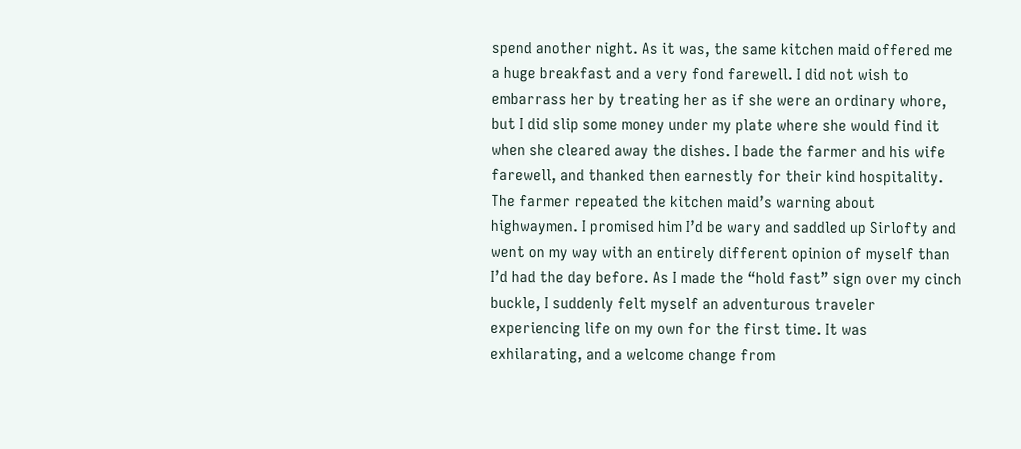spend another night. As it was, the same kitchen maid offered me a huge breakfast and a very fond farewell. I did not wish to embarrass her by treating her as if she were an ordinary whore, but I did slip some money under my plate where she would find it when she cleared away the dishes. I bade the farmer and his wife farewell, and thanked then earnestly for their kind hospitality. The farmer repeated the kitchen maid’s warning about highwaymen. I promised him I’d be wary and saddled up Sirlofty and went on my way with an entirely different opinion of myself than I’d had the day before. As I made the “hold fast” sign over my cinch buckle, I suddenly felt myself an adventurous traveler experiencing life on my own for the first time. It was exhilarating, and a welcome change from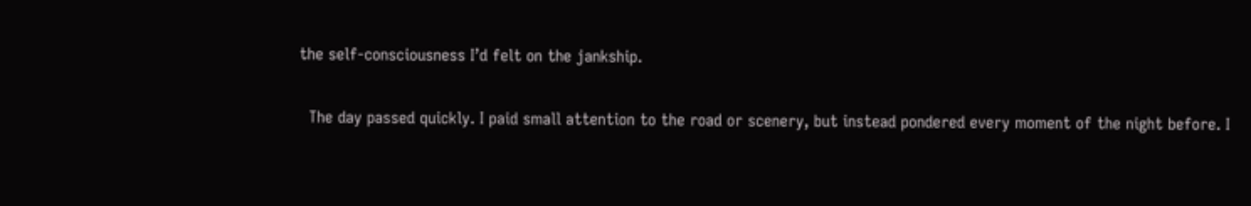the self-consciousness I’d felt on the jankship.

  The day passed quickly. I paid small attention to the road or scenery, but instead pondered every moment of the night before. I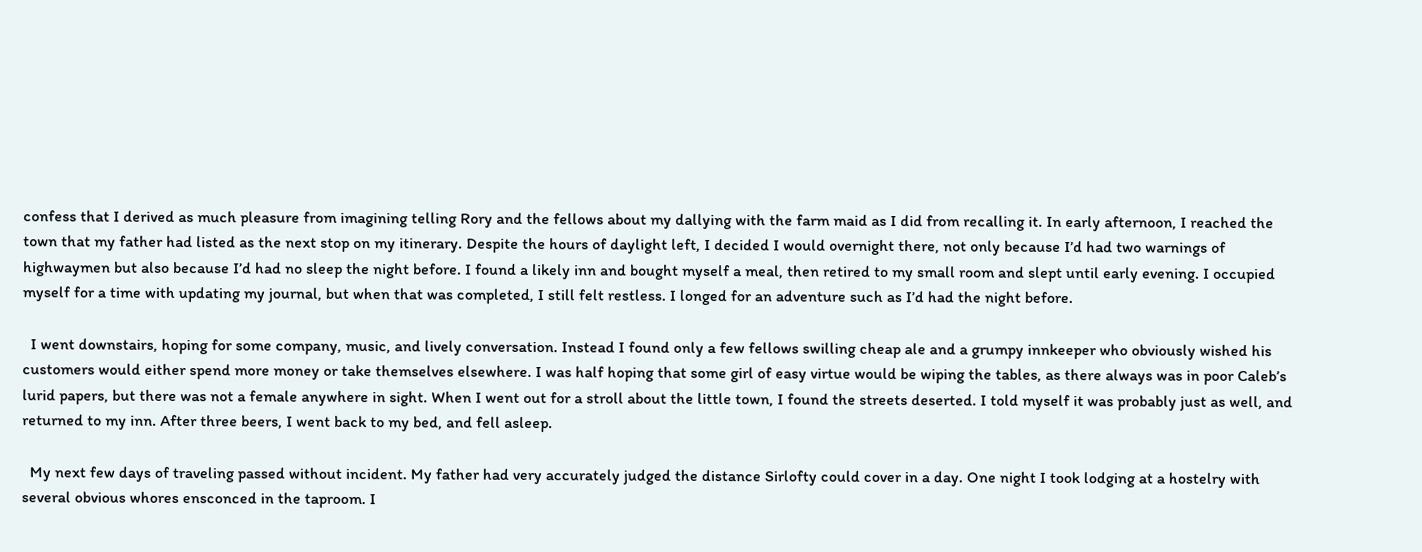confess that I derived as much pleasure from imagining telling Rory and the fellows about my dallying with the farm maid as I did from recalling it. In early afternoon, I reached the town that my father had listed as the next stop on my itinerary. Despite the hours of daylight left, I decided I would overnight there, not only because I’d had two warnings of highwaymen but also because I’d had no sleep the night before. I found a likely inn and bought myself a meal, then retired to my small room and slept until early evening. I occupied myself for a time with updating my journal, but when that was completed, I still felt restless. I longed for an adventure such as I’d had the night before.

  I went downstairs, hoping for some company, music, and lively conversation. Instead I found only a few fellows swilling cheap ale and a grumpy innkeeper who obviously wished his customers would either spend more money or take themselves elsewhere. I was half hoping that some girl of easy virtue would be wiping the tables, as there always was in poor Caleb’s lurid papers, but there was not a female anywhere in sight. When I went out for a stroll about the little town, I found the streets deserted. I told myself it was probably just as well, and returned to my inn. After three beers, I went back to my bed, and fell asleep.

  My next few days of traveling passed without incident. My father had very accurately judged the distance Sirlofty could cover in a day. One night I took lodging at a hostelry with several obvious whores ensconced in the taproom. I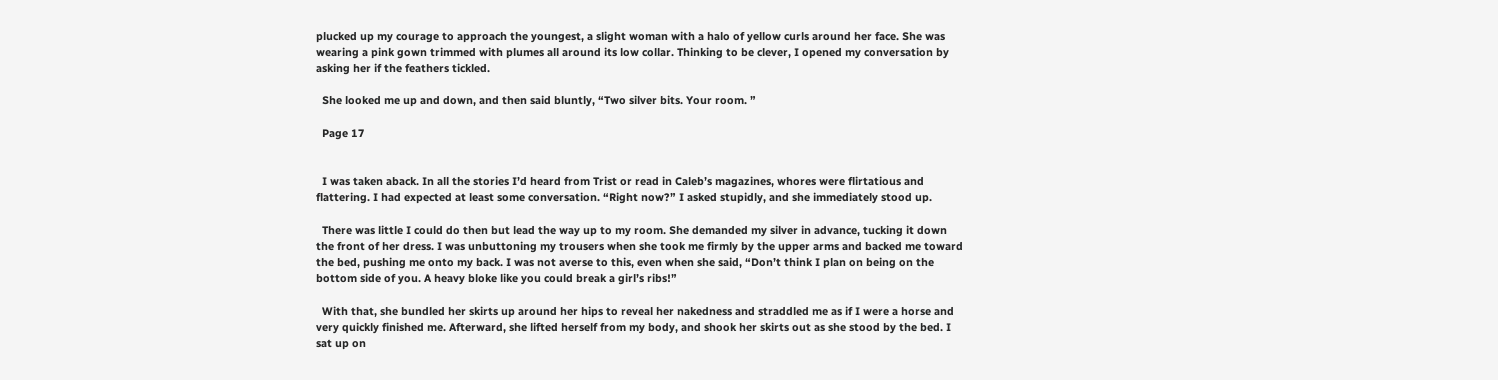plucked up my courage to approach the youngest, a slight woman with a halo of yellow curls around her face. She was wearing a pink gown trimmed with plumes all around its low collar. Thinking to be clever, I opened my conversation by asking her if the feathers tickled.

  She looked me up and down, and then said bluntly, “Two silver bits. Your room. ”

  Page 17


  I was taken aback. In all the stories I’d heard from Trist or read in Caleb’s magazines, whores were flirtatious and flattering. I had expected at least some conversation. “Right now?” I asked stupidly, and she immediately stood up.

  There was little I could do then but lead the way up to my room. She demanded my silver in advance, tucking it down the front of her dress. I was unbuttoning my trousers when she took me firmly by the upper arms and backed me toward the bed, pushing me onto my back. I was not averse to this, even when she said, “Don’t think I plan on being on the bottom side of you. A heavy bloke like you could break a girl’s ribs!”

  With that, she bundled her skirts up around her hips to reveal her nakedness and straddled me as if I were a horse and very quickly finished me. Afterward, she lifted herself from my body, and shook her skirts out as she stood by the bed. I sat up on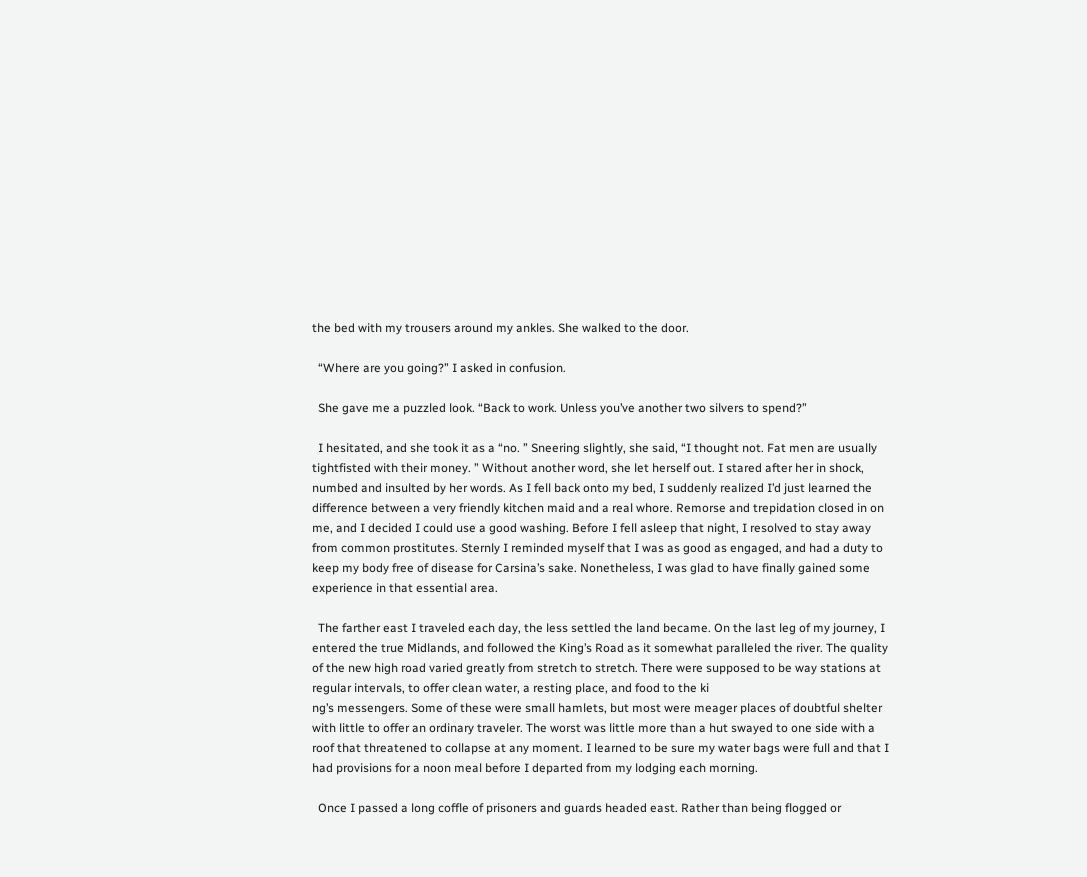the bed with my trousers around my ankles. She walked to the door.

  “Where are you going?” I asked in confusion.

  She gave me a puzzled look. “Back to work. Unless you’ve another two silvers to spend?”

  I hesitated, and she took it as a “no. ” Sneering slightly, she said, “I thought not. Fat men are usually tightfisted with their money. ” Without another word, she let herself out. I stared after her in shock, numbed and insulted by her words. As I fell back onto my bed, I suddenly realized I’d just learned the difference between a very friendly kitchen maid and a real whore. Remorse and trepidation closed in on me, and I decided I could use a good washing. Before I fell asleep that night, I resolved to stay away from common prostitutes. Sternly I reminded myself that I was as good as engaged, and had a duty to keep my body free of disease for Carsina’s sake. Nonetheless, I was glad to have finally gained some experience in that essential area.

  The farther east I traveled each day, the less settled the land became. On the last leg of my journey, I entered the true Midlands, and followed the King’s Road as it somewhat paralleled the river. The quality of the new high road varied greatly from stretch to stretch. There were supposed to be way stations at regular intervals, to offer clean water, a resting place, and food to the ki
ng’s messengers. Some of these were small hamlets, but most were meager places of doubtful shelter with little to offer an ordinary traveler. The worst was little more than a hut swayed to one side with a roof that threatened to collapse at any moment. I learned to be sure my water bags were full and that I had provisions for a noon meal before I departed from my lodging each morning.

  Once I passed a long coffle of prisoners and guards headed east. Rather than being flogged or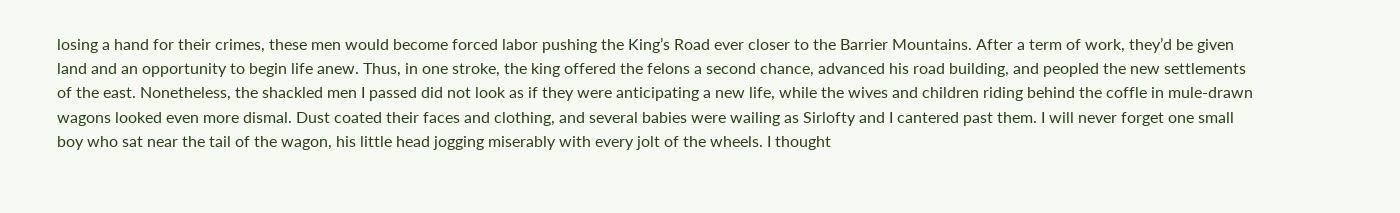losing a hand for their crimes, these men would become forced labor pushing the King’s Road ever closer to the Barrier Mountains. After a term of work, they’d be given land and an opportunity to begin life anew. Thus, in one stroke, the king offered the felons a second chance, advanced his road building, and peopled the new settlements of the east. Nonetheless, the shackled men I passed did not look as if they were anticipating a new life, while the wives and children riding behind the coffle in mule-drawn wagons looked even more dismal. Dust coated their faces and clothing, and several babies were wailing as Sirlofty and I cantered past them. I will never forget one small boy who sat near the tail of the wagon, his little head jogging miserably with every jolt of the wheels. I thought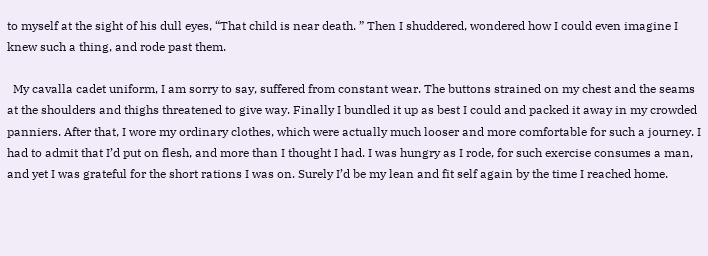to myself at the sight of his dull eyes, “That child is near death. ” Then I shuddered, wondered how I could even imagine I knew such a thing, and rode past them.

  My cavalla cadet uniform, I am sorry to say, suffered from constant wear. The buttons strained on my chest and the seams at the shoulders and thighs threatened to give way. Finally I bundled it up as best I could and packed it away in my crowded panniers. After that, I wore my ordinary clothes, which were actually much looser and more comfortable for such a journey. I had to admit that I’d put on flesh, and more than I thought I had. I was hungry as I rode, for such exercise consumes a man, and yet I was grateful for the short rations I was on. Surely I’d be my lean and fit self again by the time I reached home.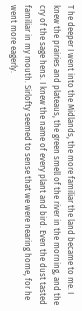T he deeper I went into the Midlands, the more familiar the land became to me. I knew the prairies and plateaus, the green smell of the river in the morning, and the cry of the sage hens. I knew the name of every plant and bird. Even the dust tasted familiar in my mouth. Sirlofty seemed to sense that we were nearing home, for he went more eagerly.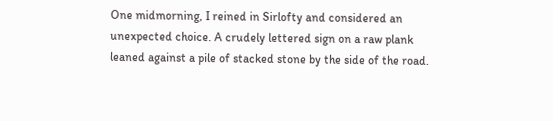One midmorning, I reined in Sirlofty and considered an unexpected choice. A crudely lettered sign on a raw plank leaned against a pile of stacked stone by the side of the road.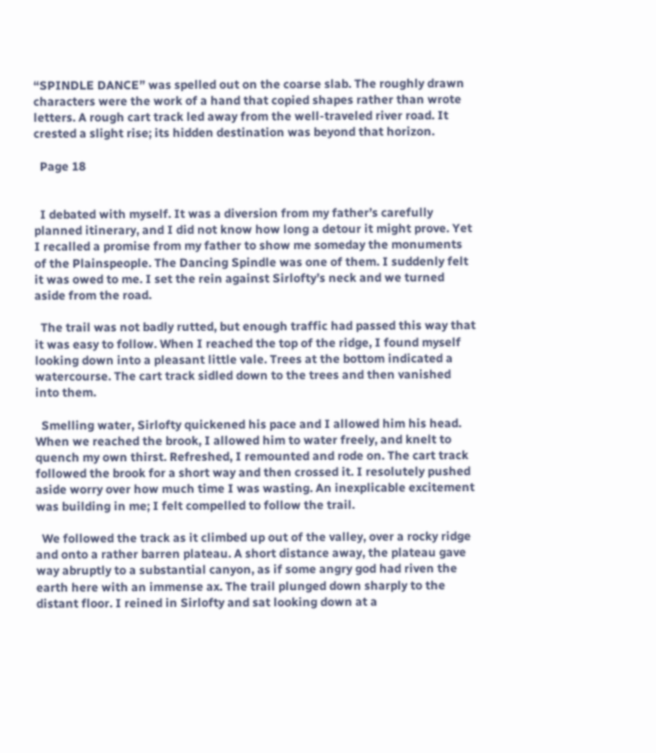“SPINDLE DANCE” was spelled out on the coarse slab. The roughly drawn characters were the work of a hand that copied shapes rather than wrote letters. A rough cart track led away from the well-traveled river road. It crested a slight rise; its hidden destination was beyond that horizon.

  Page 18


  I debated with myself. It was a diversion from my father’s carefully planned itinerary, and I did not know how long a detour it might prove. Yet I recalled a promise from my father to show me someday the monuments of the Plainspeople. The Dancing Spindle was one of them. I suddenly felt it was owed to me. I set the rein against Sirlofty’s neck and we turned aside from the road.

  The trail was not badly rutted, but enough traffic had passed this way that it was easy to follow. When I reached the top of the ridge, I found myself looking down into a pleasant little vale. Trees at the bottom indicated a watercourse. The cart track sidled down to the trees and then vanished into them.

  Smelling water, Sirlofty quickened his pace and I allowed him his head. When we reached the brook, I allowed him to water freely, and knelt to quench my own thirst. Refreshed, I remounted and rode on. The cart track followed the brook for a short way and then crossed it. I resolutely pushed aside worry over how much time I was wasting. An inexplicable excitement was building in me; I felt compelled to follow the trail.

  We followed the track as it climbed up out of the valley, over a rocky ridge and onto a rather barren plateau. A short distance away, the plateau gave way abruptly to a substantial canyon, as if some angry god had riven the earth here with an immense ax. The trail plunged down sharply to the distant floor. I reined in Sirlofty and sat looking down at a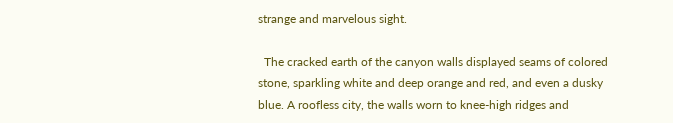strange and marvelous sight.

  The cracked earth of the canyon walls displayed seams of colored stone, sparkling white and deep orange and red, and even a dusky blue. A roofless city, the walls worn to knee-high ridges and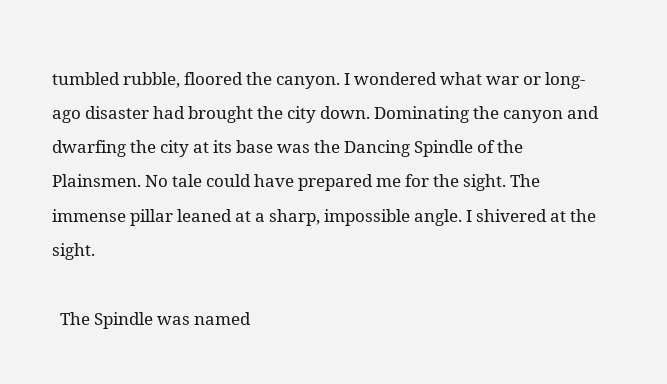tumbled rubble, floored the canyon. I wondered what war or long-ago disaster had brought the city down. Dominating the canyon and dwarfing the city at its base was the Dancing Spindle of the Plainsmen. No tale could have prepared me for the sight. The immense pillar leaned at a sharp, impossible angle. I shivered at the sight.

  The Spindle was named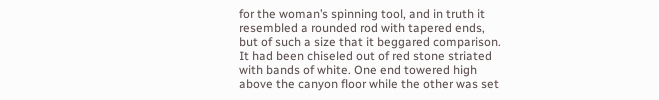for the woman’s spinning tool, and in truth it resembled a rounded rod with tapered ends, but of such a size that it beggared comparison. It had been chiseled out of red stone striated with bands of white. One end towered high above the canyon floor while the other was set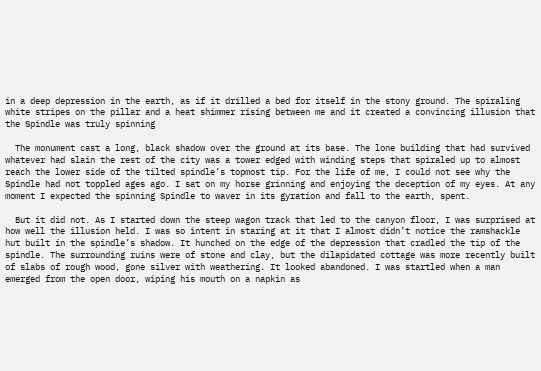in a deep depression in the earth, as if it drilled a bed for itself in the stony ground. The spiraling white stripes on the pillar and a heat shimmer rising between me and it created a convincing illusion that the Spindle was truly spinning

  The monument cast a long, black shadow over the ground at its base. The lone building that had survived whatever had slain the rest of the city was a tower edged with winding steps that spiraled up to almost reach the lower side of the tilted spindle’s topmost tip. For the life of me, I could not see why the Spindle had not toppled ages ago. I sat on my horse grinning and enjoying the deception of my eyes. At any moment I expected the spinning Spindle to waver in its gyration and fall to the earth, spent.

  But it did not. As I started down the steep wagon track that led to the canyon floor, I was surprised at how well the illusion held. I was so intent in staring at it that I almost didn’t notice the ramshackle hut built in the spindle’s shadow. It hunched on the edge of the depression that cradled the tip of the spindle. The surrounding ruins were of stone and clay, but the dilapidated cottage was more recently built of slabs of rough wood, gone silver with weathering. It looked abandoned. I was startled when a man emerged from the open door, wiping his mouth on a napkin as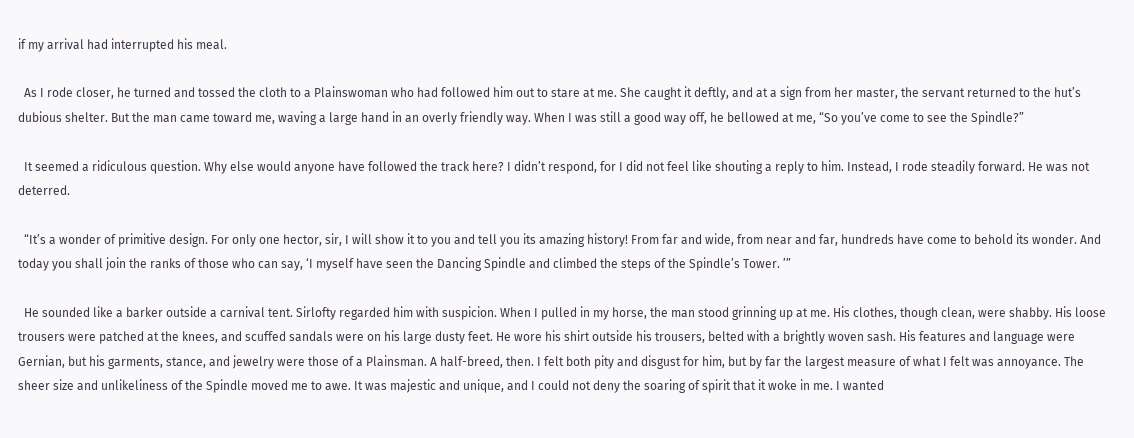if my arrival had interrupted his meal.

  As I rode closer, he turned and tossed the cloth to a Plainswoman who had followed him out to stare at me. She caught it deftly, and at a sign from her master, the servant returned to the hut’s dubious shelter. But the man came toward me, waving a large hand in an overly friendly way. When I was still a good way off, he bellowed at me, “So you’ve come to see the Spindle?”

  It seemed a ridiculous question. Why else would anyone have followed the track here? I didn’t respond, for I did not feel like shouting a reply to him. Instead, I rode steadily forward. He was not deterred.

  “It’s a wonder of primitive design. For only one hector, sir, I will show it to you and tell you its amazing history! From far and wide, from near and far, hundreds have come to behold its wonder. And today you shall join the ranks of those who can say, ‘I myself have seen the Dancing Spindle and climbed the steps of the Spindle’s Tower. ’”

  He sounded like a barker outside a carnival tent. Sirlofty regarded him with suspicion. When I pulled in my horse, the man stood grinning up at me. His clothes, though clean, were shabby. His loose trousers were patched at the knees, and scuffed sandals were on his large dusty feet. He wore his shirt outside his trousers, belted with a brightly woven sash. His features and language were Gernian, but his garments, stance, and jewelry were those of a Plainsman. A half-breed, then. I felt both pity and disgust for him, but by far the largest measure of what I felt was annoyance. The sheer size and unlikeliness of the Spindle moved me to awe. It was majestic and unique, and I could not deny the soaring of spirit that it woke in me. I wanted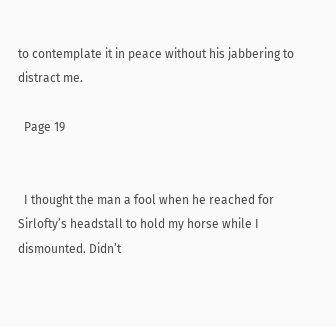to contemplate it in peace without his jabbering to distract me.

  Page 19


  I thought the man a fool when he reached for Sirlofty’s headstall to hold my horse while I dismounted. Didn’t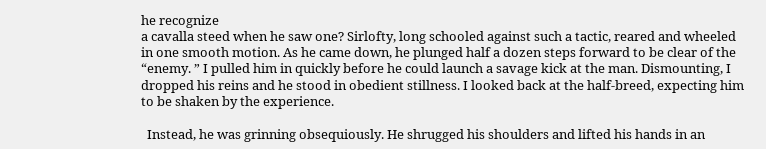he recognize
a cavalla steed when he saw one? Sirlofty, long schooled against such a tactic, reared and wheeled in one smooth motion. As he came down, he plunged half a dozen steps forward to be clear of the “enemy. ” I pulled him in quickly before he could launch a savage kick at the man. Dismounting, I dropped his reins and he stood in obedient stillness. I looked back at the half-breed, expecting him to be shaken by the experience.

  Instead, he was grinning obsequiously. He shrugged his shoulders and lifted his hands in an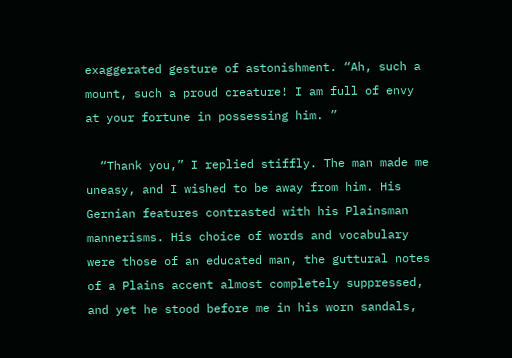exaggerated gesture of astonishment. “Ah, such a mount, such a proud creature! I am full of envy at your fortune in possessing him. ”

  “Thank you,” I replied stiffly. The man made me uneasy, and I wished to be away from him. His Gernian features contrasted with his Plainsman mannerisms. His choice of words and vocabulary were those of an educated man, the guttural notes of a Plains accent almost completely suppressed, and yet he stood before me in his worn sandals,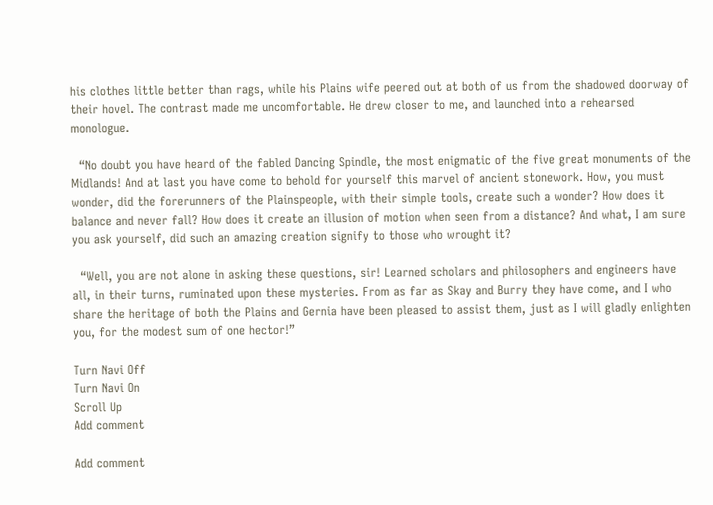his clothes little better than rags, while his Plains wife peered out at both of us from the shadowed doorway of their hovel. The contrast made me uncomfortable. He drew closer to me, and launched into a rehearsed monologue.

  “No doubt you have heard of the fabled Dancing Spindle, the most enigmatic of the five great monuments of the Midlands! And at last you have come to behold for yourself this marvel of ancient stonework. How, you must wonder, did the forerunners of the Plainspeople, with their simple tools, create such a wonder? How does it balance and never fall? How does it create an illusion of motion when seen from a distance? And what, I am sure you ask yourself, did such an amazing creation signify to those who wrought it?

  “Well, you are not alone in asking these questions, sir! Learned scholars and philosophers and engineers have all, in their turns, ruminated upon these mysteries. From as far as Skay and Burry they have come, and I who share the heritage of both the Plains and Gernia have been pleased to assist them, just as I will gladly enlighten you, for the modest sum of one hector!”

Turn Navi Off
Turn Navi On
Scroll Up
Add comment

Add comment